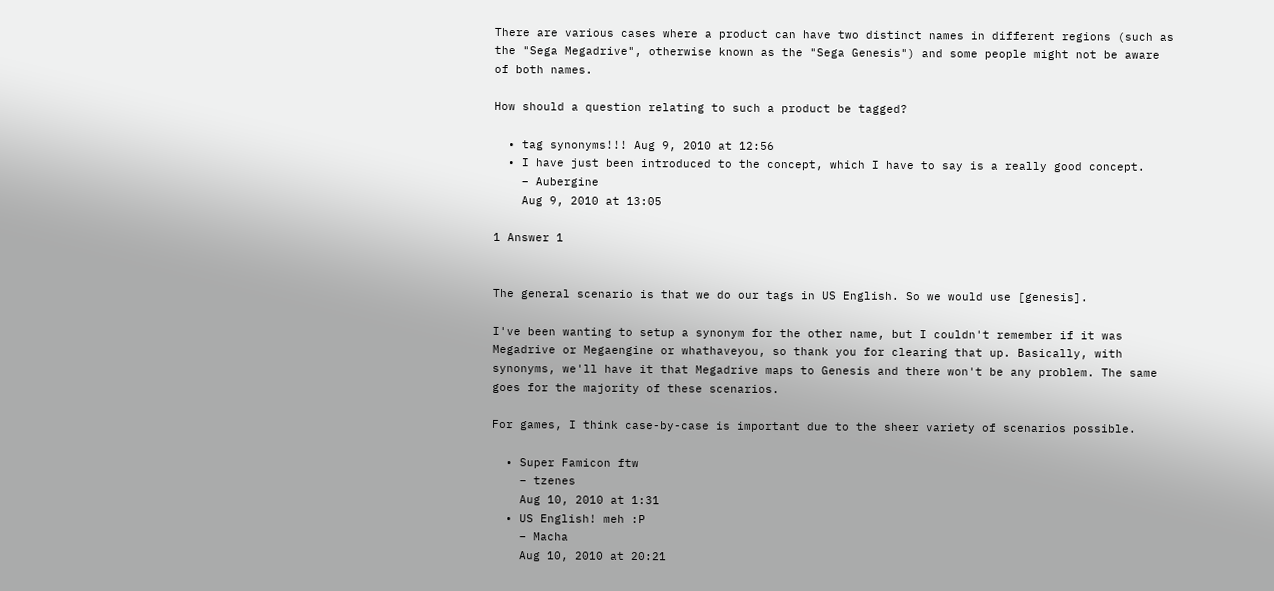There are various cases where a product can have two distinct names in different regions (such as the "Sega Megadrive", otherwise known as the "Sega Genesis") and some people might not be aware of both names.

How should a question relating to such a product be tagged?

  • tag synonyms!!! Aug 9, 2010 at 12:56
  • I have just been introduced to the concept, which I have to say is a really good concept.
    – Aubergine
    Aug 9, 2010 at 13:05

1 Answer 1


The general scenario is that we do our tags in US English. So we would use [genesis].

I've been wanting to setup a synonym for the other name, but I couldn't remember if it was Megadrive or Megaengine or whathaveyou, so thank you for clearing that up. Basically, with synonyms, we'll have it that Megadrive maps to Genesis and there won't be any problem. The same goes for the majority of these scenarios.

For games, I think case-by-case is important due to the sheer variety of scenarios possible.

  • Super Famicon ftw
    – tzenes
    Aug 10, 2010 at 1:31
  • US English! meh :P
    – Macha
    Aug 10, 2010 at 20:21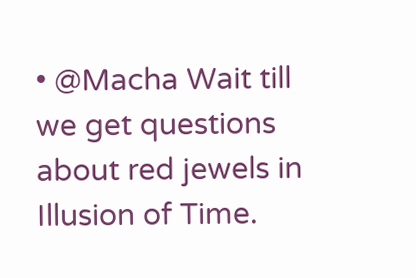• @Macha Wait till we get questions about red jewels in Illusion of Time.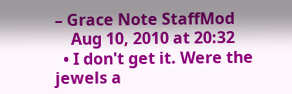– Grace Note StaffMod
    Aug 10, 2010 at 20:32
  • I don't get it. Were the jewels a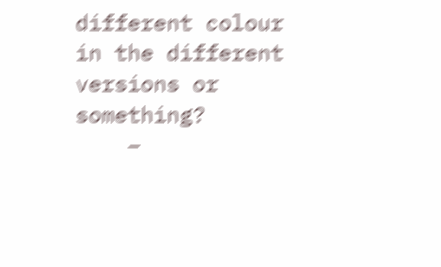different colour in the different versions or something?
    –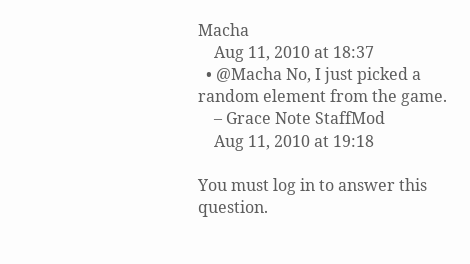Macha
    Aug 11, 2010 at 18:37
  • @Macha No, I just picked a random element from the game.
    – Grace Note StaffMod
    Aug 11, 2010 at 19:18

You must log in to answer this question.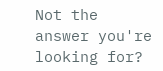Not the answer you're looking for?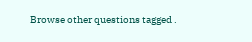Browse other questions tagged .